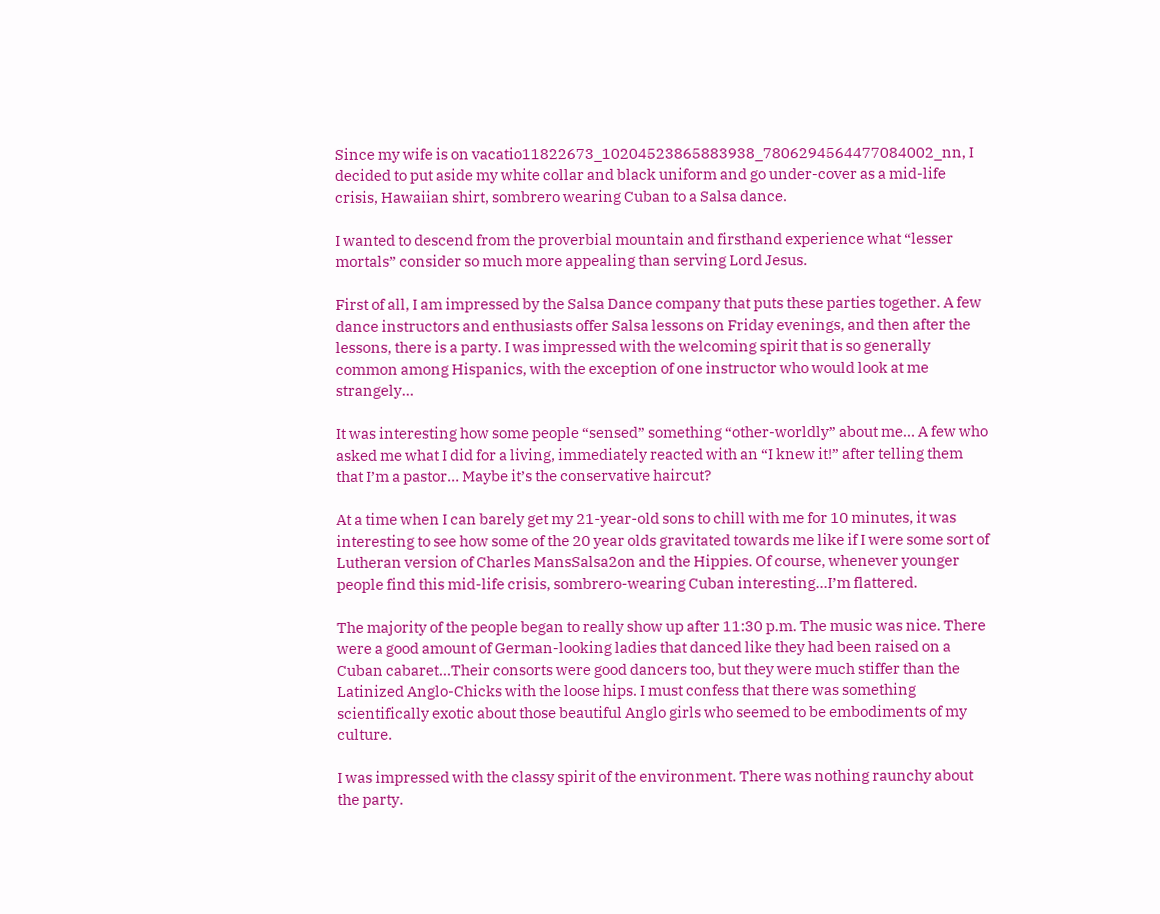Since my wife is on vacatio11822673_10204523865883938_7806294564477084002_nn, I decided to put aside my white collar and black uniform and go under-cover as a mid-life crisis, Hawaiian shirt, sombrero wearing Cuban to a Salsa dance.

I wanted to descend from the proverbial mountain and firsthand experience what “lesser mortals” consider so much more appealing than serving Lord Jesus.

First of all, I am impressed by the Salsa Dance company that puts these parties together. A few dance instructors and enthusiasts offer Salsa lessons on Friday evenings, and then after the lessons, there is a party. I was impressed with the welcoming spirit that is so generally common among Hispanics, with the exception of one instructor who would look at me strangely…

It was interesting how some people “sensed” something “other-worldly” about me… A few who asked me what I did for a living, immediately reacted with an “I knew it!” after telling them that I’m a pastor… Maybe it’s the conservative haircut?

At a time when I can barely get my 21-year-old sons to chill with me for 10 minutes, it was interesting to see how some of the 20 year olds gravitated towards me like if I were some sort of Lutheran version of Charles MansSalsa2on and the Hippies. Of course, whenever younger people find this mid-life crisis, sombrero-wearing Cuban interesting…I’m flattered.

The majority of the people began to really show up after 11:30 p.m. The music was nice. There were a good amount of German-looking ladies that danced like they had been raised on a Cuban cabaret…Their consorts were good dancers too, but they were much stiffer than the Latinized Anglo-Chicks with the loose hips. I must confess that there was something scientifically exotic about those beautiful Anglo girls who seemed to be embodiments of my culture.

I was impressed with the classy spirit of the environment. There was nothing raunchy about the party.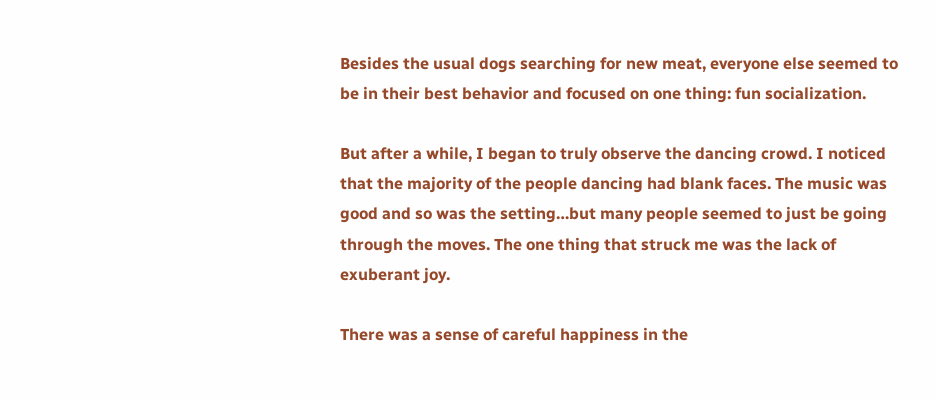Besides the usual dogs searching for new meat, everyone else seemed to be in their best behavior and focused on one thing: fun socialization.

But after a while, I began to truly observe the dancing crowd. I noticed that the majority of the people dancing had blank faces. The music was good and so was the setting…but many people seemed to just be going through the moves. The one thing that struck me was the lack of exuberant joy.

There was a sense of careful happiness in the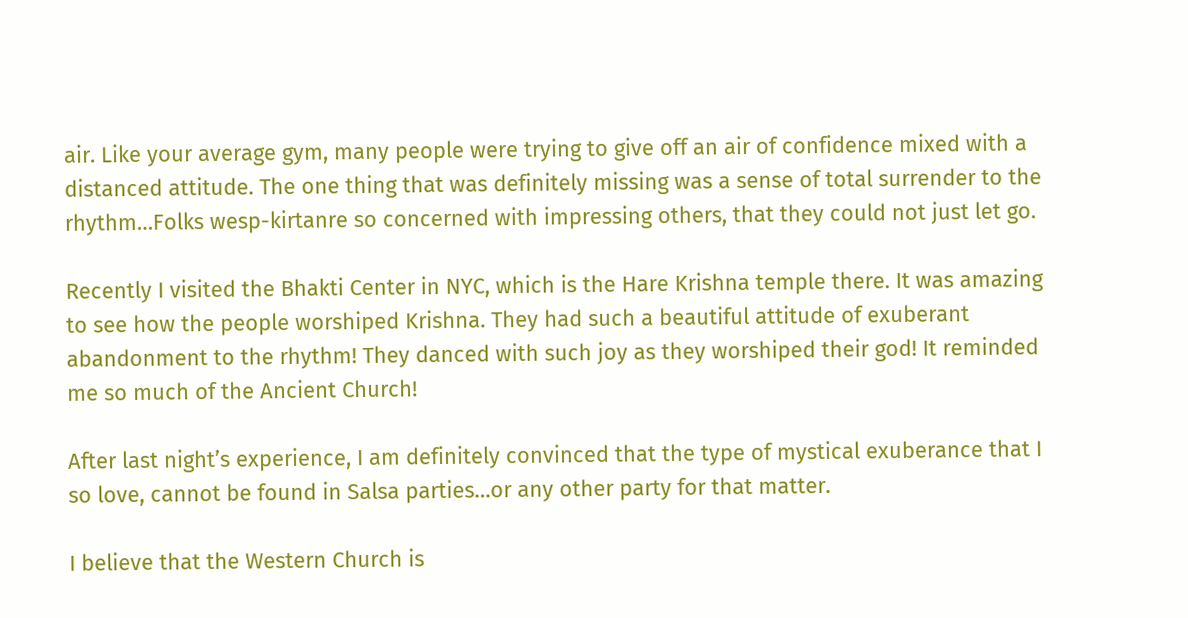air. Like your average gym, many people were trying to give off an air of confidence mixed with a distanced attitude. The one thing that was definitely missing was a sense of total surrender to the rhythm…Folks wesp-kirtanre so concerned with impressing others, that they could not just let go.

Recently I visited the Bhakti Center in NYC, which is the Hare Krishna temple there. It was amazing to see how the people worshiped Krishna. They had such a beautiful attitude of exuberant abandonment to the rhythm! They danced with such joy as they worshiped their god! It reminded me so much of the Ancient Church!

After last night’s experience, I am definitely convinced that the type of mystical exuberance that I so love, cannot be found in Salsa parties…or any other party for that matter.

I believe that the Western Church is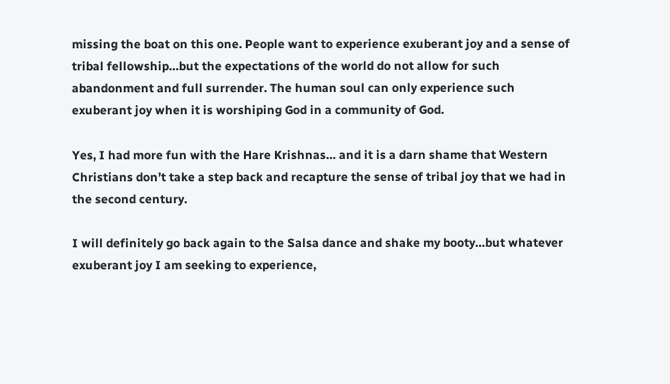missing the boat on this one. People want to experience exuberant joy and a sense of tribal fellowship…but the expectations of the world do not allow for such abandonment and full surrender. The human soul can only experience such exuberant joy when it is worshiping God in a community of God.

Yes, I had more fun with the Hare Krishnas… and it is a darn shame that Western Christians don’t take a step back and recapture the sense of tribal joy that we had in the second century.

I will definitely go back again to the Salsa dance and shake my booty…but whatever exuberant joy I am seeking to experience,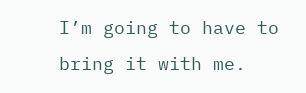I’m going to have to bring it with me.